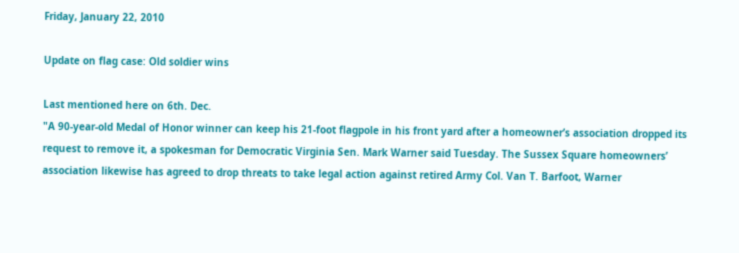Friday, January 22, 2010

Update on flag case: Old soldier wins

Last mentioned here on 6th. Dec.
"A 90-year-old Medal of Honor winner can keep his 21-foot flagpole in his front yard after a homeowner’s association dropped its request to remove it, a spokesman for Democratic Virginia Sen. Mark Warner said Tuesday. The Sussex Square homeowners’ association likewise has agreed to drop threats to take legal action against retired Army Col. Van T. Barfoot, Warner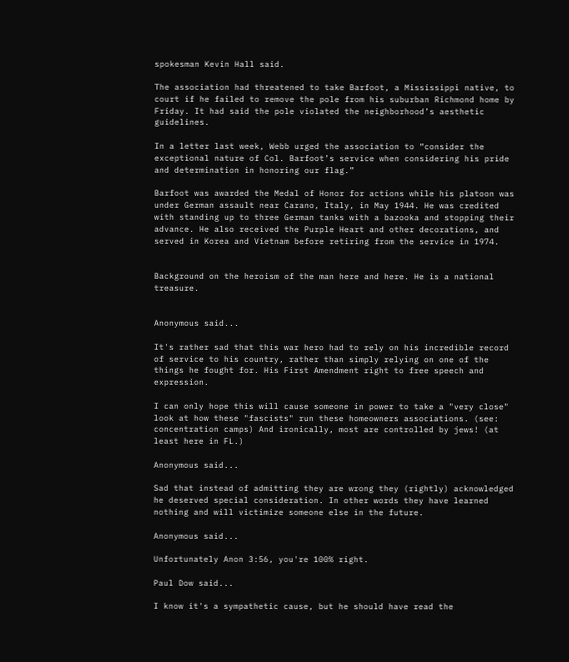spokesman Kevin Hall said.

The association had threatened to take Barfoot, a Mississippi native, to court if he failed to remove the pole from his suburban Richmond home by Friday. It had said the pole violated the neighborhood’s aesthetic guidelines.

In a letter last week, Webb urged the association to “consider the exceptional nature of Col. Barfoot’s service when considering his pride and determination in honoring our flag.”

Barfoot was awarded the Medal of Honor for actions while his platoon was under German assault near Carano, Italy, in May 1944. He was credited with standing up to three German tanks with a bazooka and stopping their advance. He also received the Purple Heart and other decorations, and served in Korea and Vietnam before retiring from the service in 1974.


Background on the heroism of the man here and here. He is a national treasure.


Anonymous said...

It's rather sad that this war hero had to rely on his incredible record of service to his country, rather than simply relying on one of the things he fought for. His First Amendment right to free speech and expression.

I can only hope this will cause someone in power to take a "very close" look at how these "fascists" run these homeowners associations. (see: concentration camps) And ironically, most are controlled by jews! (at least here in FL.)

Anonymous said...

Sad that instead of admitting they are wrong they (rightly) acknowledged he deserved special consideration. In other words they have learned nothing and will victimize someone else in the future.

Anonymous said...

Unfortunately Anon 3:56, you're 100% right.

Paul Dow said...

I know it's a sympathetic cause, but he should have read the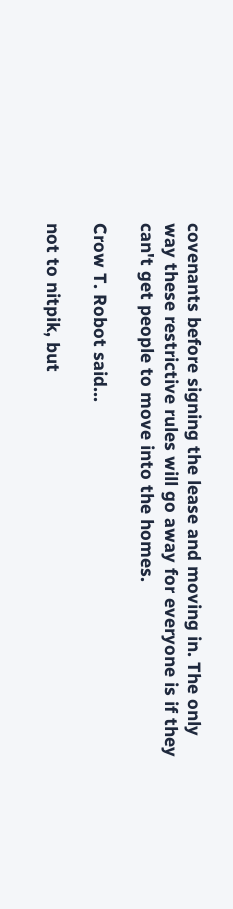covenants before signing the lease and moving in. The only way these restrictive rules will go away for everyone is if they can't get people to move into the homes.

Crow T. Robot said...

not to nitpik, but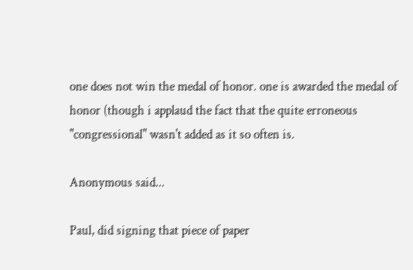one does not win the medal of honor. one is awarded the medal of honor (though i applaud the fact that the quite erroneous "congressional" wasn't added as it so often is.

Anonymous said...

Paul, did signing that piece of paper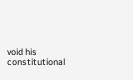void his constitutional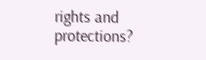rights and protections?